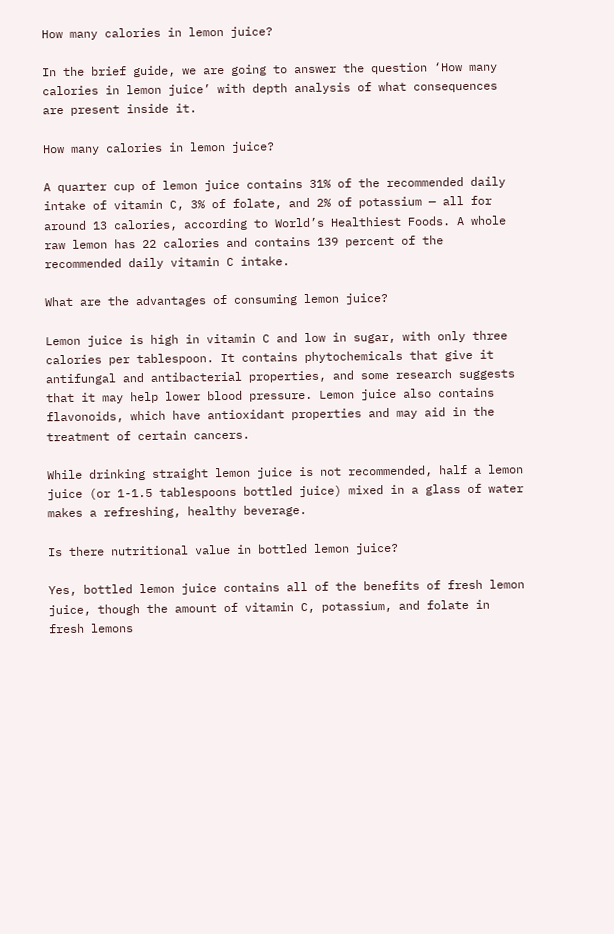How many calories in lemon juice?

In the brief guide, we are going to answer the question ‘How many calories in lemon juice’ with depth analysis of what consequences are present inside it.

How many calories in lemon juice?

A quarter cup of lemon juice contains 31% of the recommended daily intake of vitamin C, 3% of folate, and 2% of potassium — all for around 13 calories, according to World’s Healthiest Foods. A whole raw lemon has 22 calories and contains 139 percent of the recommended daily vitamin C intake.

What are the advantages of consuming lemon juice?

Lemon juice is high in vitamin C and low in sugar, with only three calories per tablespoon. It contains phytochemicals that give it antifungal and antibacterial properties, and some research suggests that it may help lower blood pressure. Lemon juice also contains flavonoids, which have antioxidant properties and may aid in the treatment of certain cancers.

While drinking straight lemon juice is not recommended, half a lemon juice (or 1-1.5 tablespoons bottled juice) mixed in a glass of water makes a refreshing, healthy beverage.

Is there nutritional value in bottled lemon juice?

Yes, bottled lemon juice contains all of the benefits of fresh lemon juice, though the amount of vitamin C, potassium, and folate in fresh lemons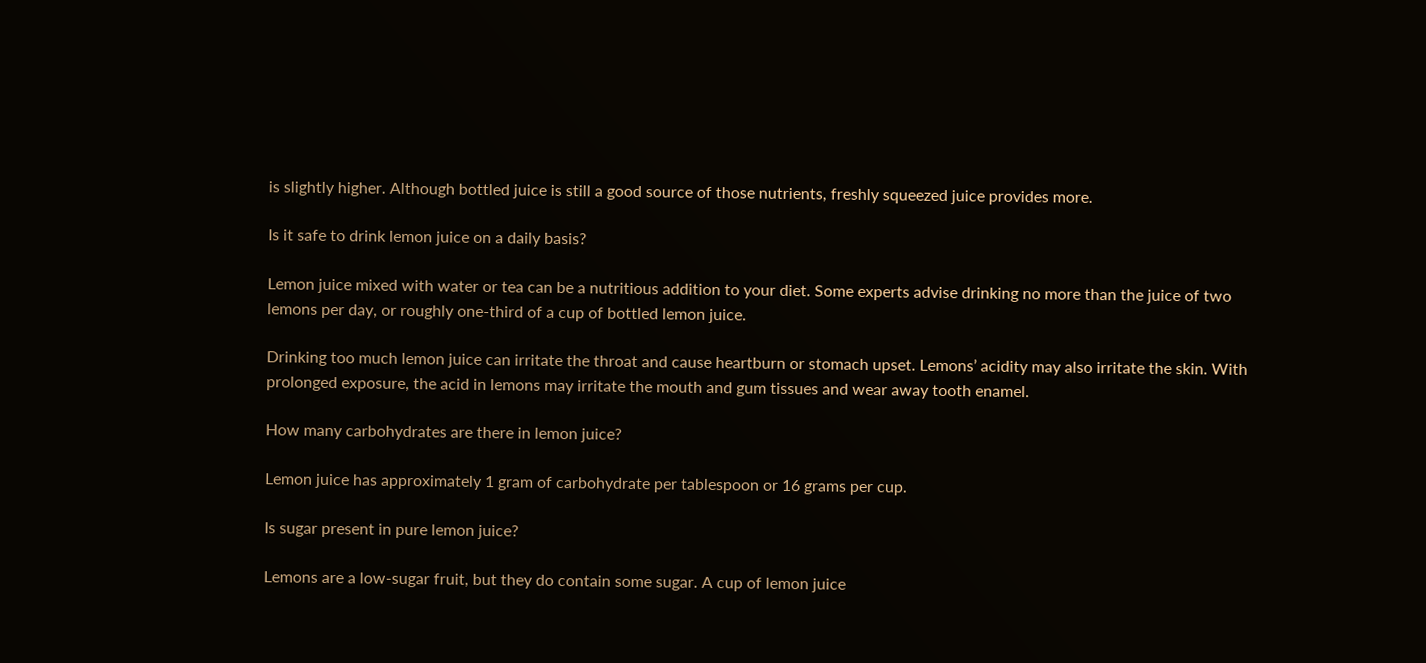is slightly higher. Although bottled juice is still a good source of those nutrients, freshly squeezed juice provides more.

Is it safe to drink lemon juice on a daily basis?

Lemon juice mixed with water or tea can be a nutritious addition to your diet. Some experts advise drinking no more than the juice of two lemons per day, or roughly one-third of a cup of bottled lemon juice.

Drinking too much lemon juice can irritate the throat and cause heartburn or stomach upset. Lemons’ acidity may also irritate the skin. With prolonged exposure, the acid in lemons may irritate the mouth and gum tissues and wear away tooth enamel.

How many carbohydrates are there in lemon juice?

Lemon juice has approximately 1 gram of carbohydrate per tablespoon or 16 grams per cup.

Is sugar present in pure lemon juice?

Lemons are a low-sugar fruit, but they do contain some sugar. A cup of lemon juice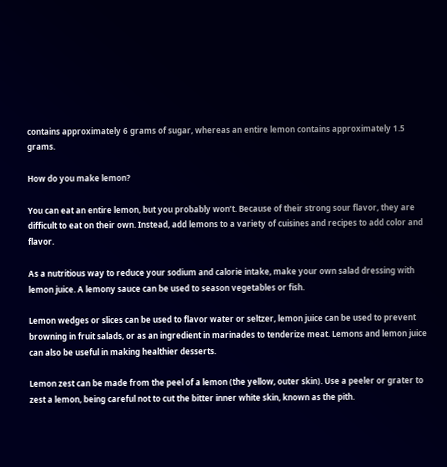contains approximately 6 grams of sugar, whereas an entire lemon contains approximately 1.5 grams.

How do you make lemon?

You can eat an entire lemon, but you probably won’t. Because of their strong sour flavor, they are difficult to eat on their own. Instead, add lemons to a variety of cuisines and recipes to add color and flavor.

As a nutritious way to reduce your sodium and calorie intake, make your own salad dressing with lemon juice. A lemony sauce can be used to season vegetables or fish.

Lemon wedges or slices can be used to flavor water or seltzer, lemon juice can be used to prevent browning in fruit salads, or as an ingredient in marinades to tenderize meat. Lemons and lemon juice can also be useful in making healthier desserts.

Lemon zest can be made from the peel of a lemon (the yellow, outer skin). Use a peeler or grater to zest a lemon, being careful not to cut the bitter inner white skin, known as the pith.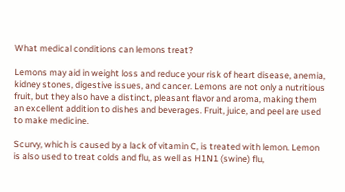What medical conditions can lemons treat?

Lemons may aid in weight loss and reduce your risk of heart disease, anemia, kidney stones, digestive issues, and cancer. Lemons are not only a nutritious fruit, but they also have a distinct, pleasant flavor and aroma, making them an excellent addition to dishes and beverages. Fruit, juice, and peel are used to make medicine.

Scurvy, which is caused by a lack of vitamin C, is treated with lemon. Lemon is also used to treat colds and flu, as well as H1N1 (swine) flu,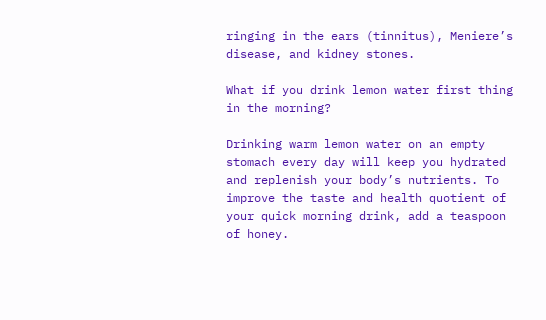ringing in the ears (tinnitus), Meniere’s disease, and kidney stones.

What if you drink lemon water first thing in the morning?

Drinking warm lemon water on an empty stomach every day will keep you hydrated and replenish your body’s nutrients. To improve the taste and health quotient of your quick morning drink, add a teaspoon of honey.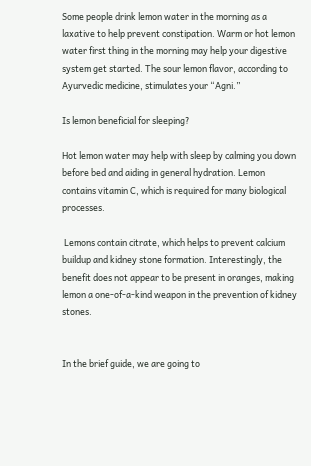Some people drink lemon water in the morning as a laxative to help prevent constipation. Warm or hot lemon water first thing in the morning may help your digestive system get started. The sour lemon flavor, according to Ayurvedic medicine, stimulates your “Agni.”

Is lemon beneficial for sleeping?

Hot lemon water may help with sleep by calming you down before bed and aiding in general hydration. Lemon contains vitamin C, which is required for many biological processes.

 Lemons contain citrate, which helps to prevent calcium buildup and kidney stone formation. Interestingly, the benefit does not appear to be present in oranges, making lemon a one-of-a-kind weapon in the prevention of kidney stones.


In the brief guide, we are going to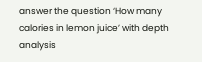answer the question ‘How many calories in lemon juice’ with depth analysis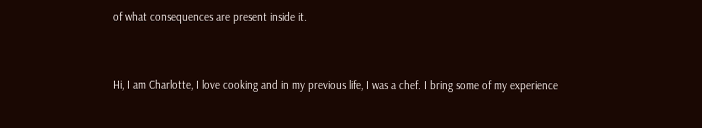of what consequences are present inside it.


Hi, I am Charlotte, I love cooking and in my previous life, I was a chef. I bring some of my experience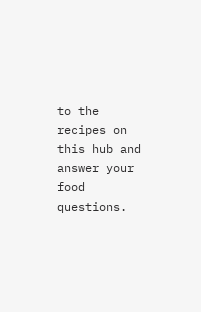to the recipes on this hub and answer your food questions.